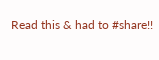Read this & had to #share!!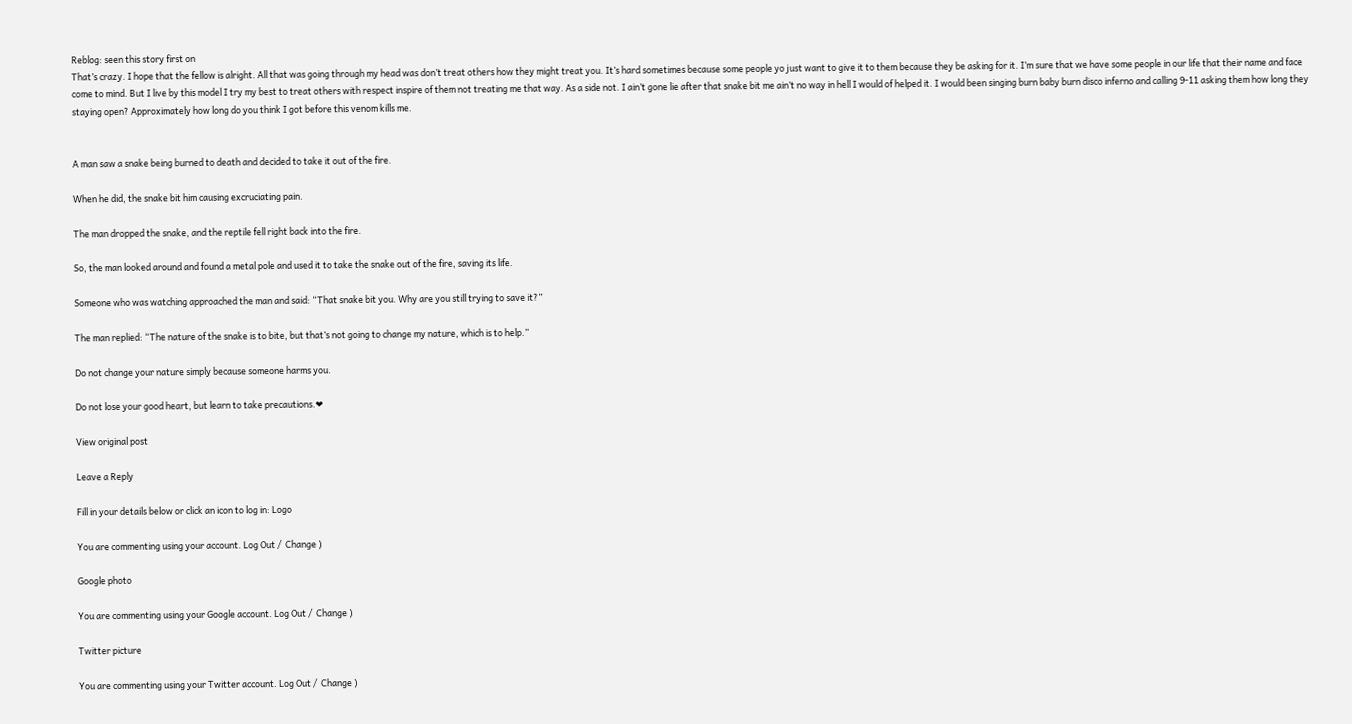Reblog: seen this story first on
That’s crazy. I hope that the fellow is alright. All that was going through my head was don’t treat others how they might treat you. It’s hard sometimes because some people yo just want to give it to them because they be asking for it. I’m sure that we have some people in our life that their name and face come to mind. But I live by this model I try my best to treat others with respect inspire of them not treating me that way. As a side not. I ain’t gone lie after that snake bit me ain’t no way in hell I would of helped it. I would been singing burn baby burn disco inferno and calling 9-11 asking them how long they staying open? Approximately how long do you think I got before this venom kills me.


A man saw a snake being burned to death and decided to take it out of the fire.

When he did, the snake bit him causing excruciating pain.

The man dropped the snake, and the reptile fell right back into the fire.

So, the man looked around and found a metal pole and used it to take the snake out of the fire, saving its life.

Someone who was watching approached the man and said: “That snake bit you. Why are you still trying to save it?”

The man replied: “The nature of the snake is to bite, but that’s not going to change my nature, which is to help.”

Do not change your nature simply because someone harms you.

Do not lose your good heart, but learn to take precautions.❤

View original post

Leave a Reply

Fill in your details below or click an icon to log in: Logo

You are commenting using your account. Log Out /  Change )

Google photo

You are commenting using your Google account. Log Out /  Change )

Twitter picture

You are commenting using your Twitter account. Log Out /  Change )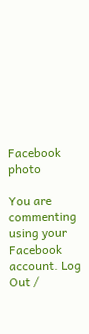Facebook photo

You are commenting using your Facebook account. Log Out /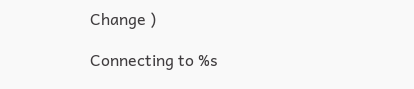Change )

Connecting to %s